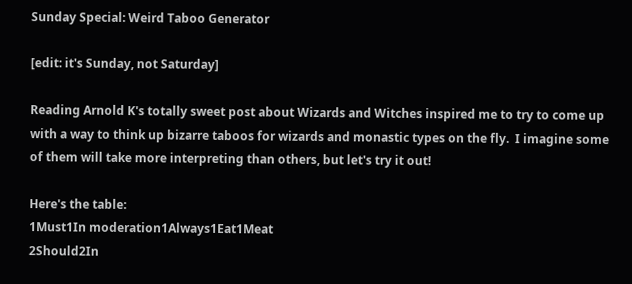Sunday Special: Weird Taboo Generator

[edit: it's Sunday, not Saturday]

Reading Arnold K's totally sweet post about Wizards and Witches inspired me to try to come up with a way to think up bizarre taboos for wizards and monastic types on the fly.  I imagine some of them will take more interpreting than others, but let's try it out!

Here's the table:
1Must1In moderation1Always1Eat1Meat
2Should2In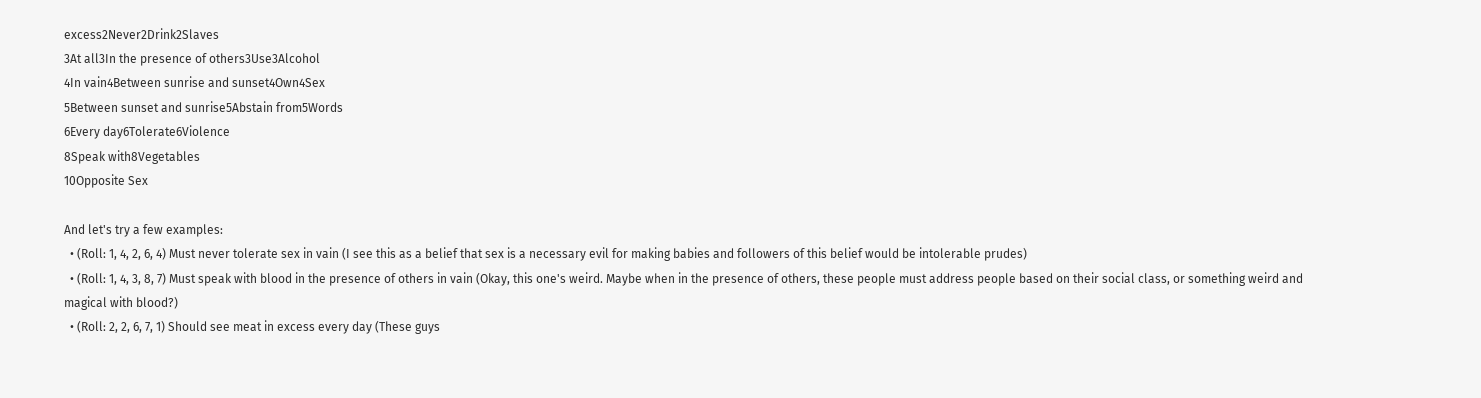excess2Never2Drink2Slaves
3At all3In the presence of others3Use3Alcohol
4In vain4Between sunrise and sunset4Own4Sex
5Between sunset and sunrise5Abstain from5Words
6Every day6Tolerate6Violence
8Speak with8Vegetables
10Opposite Sex

And let's try a few examples:
  • (Roll: 1, 4, 2, 6, 4) Must never tolerate sex in vain (I see this as a belief that sex is a necessary evil for making babies and followers of this belief would be intolerable prudes)
  • (Roll: 1, 4, 3, 8, 7) Must speak with blood in the presence of others in vain (Okay, this one's weird. Maybe when in the presence of others, these people must address people based on their social class, or something weird and magical with blood?)
  • (Roll: 2, 2, 6, 7, 1) Should see meat in excess every day (These guys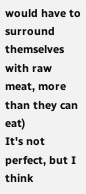would have to surround themselves with raw meat, more than they can eat)
It's not perfect, but I think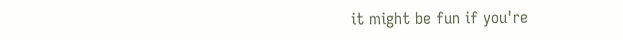it might be fun if you're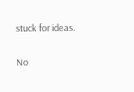stuck for ideas.

No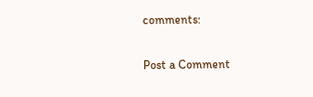comments:

Post a Comment